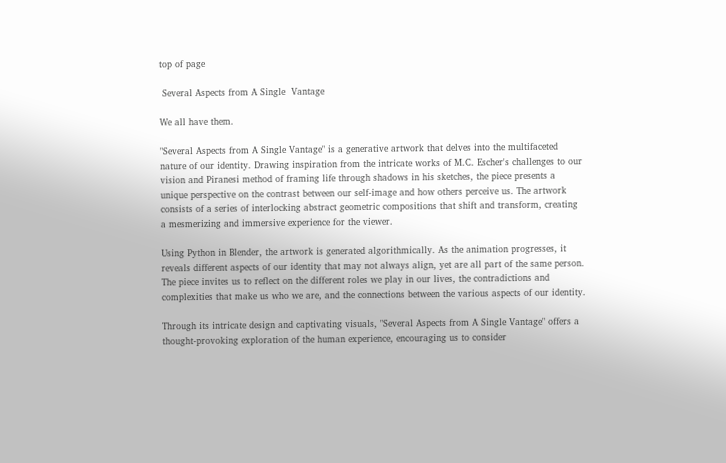top of page

 Several Aspects from A Single  Vantage

We all have them.

"Several Aspects from A Single Vantage" is a generative artwork that delves into the multifaceted nature of our identity. Drawing inspiration from the intricate works of M.C. Escher's challenges to our vision and Piranesi method of framing life through shadows in his sketches, the piece presents a unique perspective on the contrast between our self-image and how others perceive us. The artwork consists of a series of interlocking abstract geometric compositions that shift and transform, creating a mesmerizing and immersive experience for the viewer.

Using Python in Blender, the artwork is generated algorithmically. As the animation progresses, it reveals different aspects of our identity that may not always align, yet are all part of the same person. The piece invites us to reflect on the different roles we play in our lives, the contradictions and complexities that make us who we are, and the connections between the various aspects of our identity.

Through its intricate design and captivating visuals, "Several Aspects from A Single Vantage" offers a thought-provoking exploration of the human experience, encouraging us to consider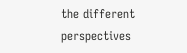the different perspectives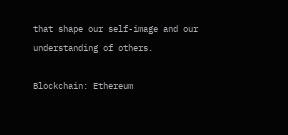that shape our self-image and our understanding of others.

Blockchain: Ethereum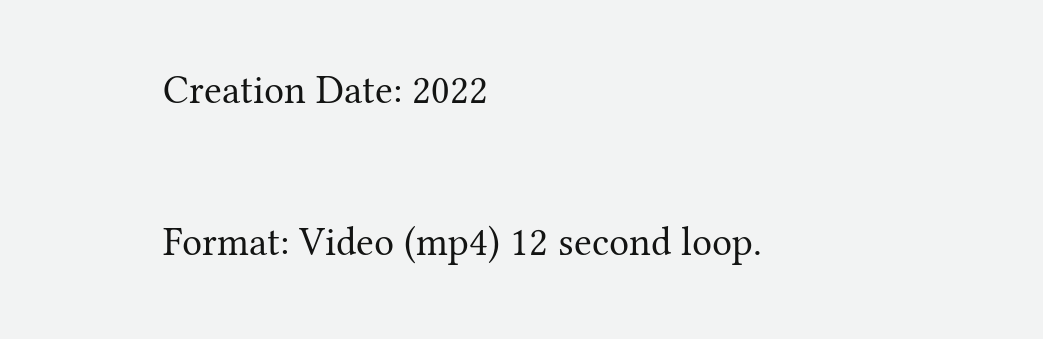Creation Date: 2022

Format: Video (mp4) 12 second loop.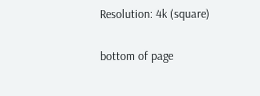Resolution: 4k (square)

bottom of page